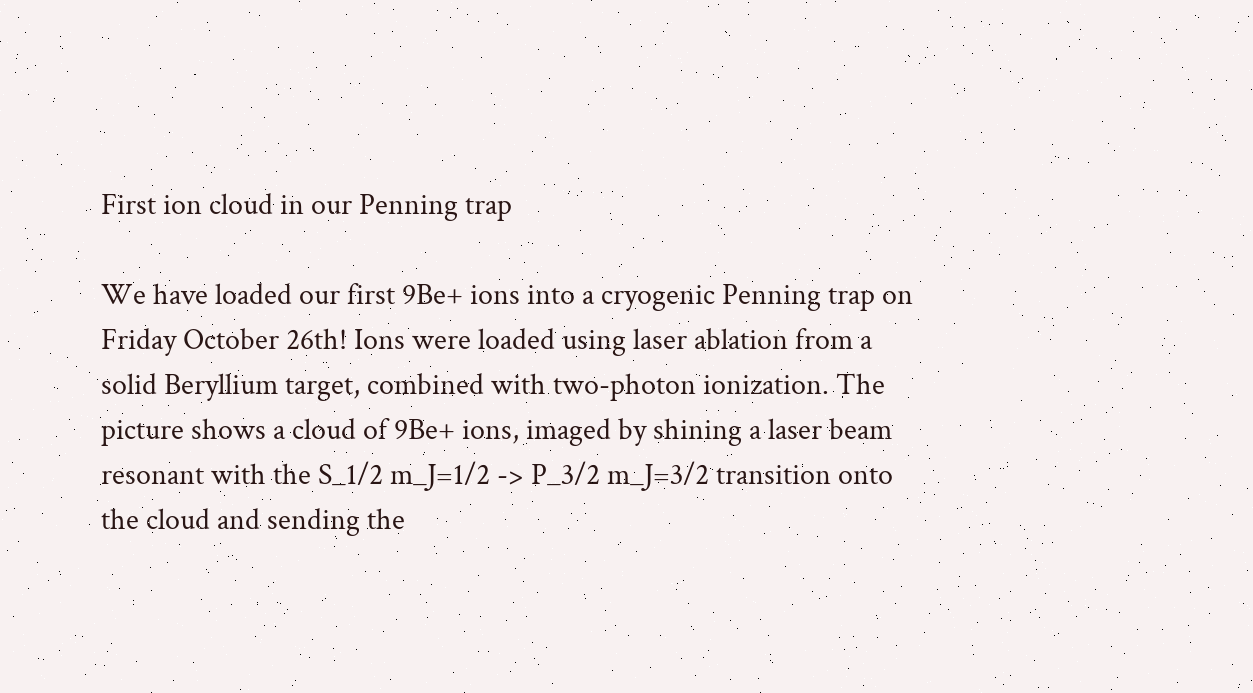First ion cloud in our Penning trap

We have loaded our first 9Be+ ions into a cryogenic Penning trap on Friday October 26th! Ions were loaded using laser ablation from a solid Beryllium target, combined with two-photon ionization. The picture shows a cloud of 9Be+ ions, imaged by shining a laser beam resonant with the S_1/2 m_J=1/2 -> P_3/2 m_J=3/2 transition onto the cloud and sending the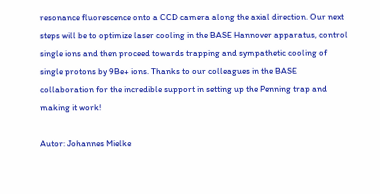resonance fluorescence onto a CCD camera along the axial direction. Our next steps will be to optimize laser cooling in the BASE Hannover apparatus, control single ions and then proceed towards trapping and sympathetic cooling of single protons by 9Be+ ions. Thanks to our colleagues in the BASE collaboration for the incredible support in setting up the Penning trap and making it work!

Autor: Johannes Mielke